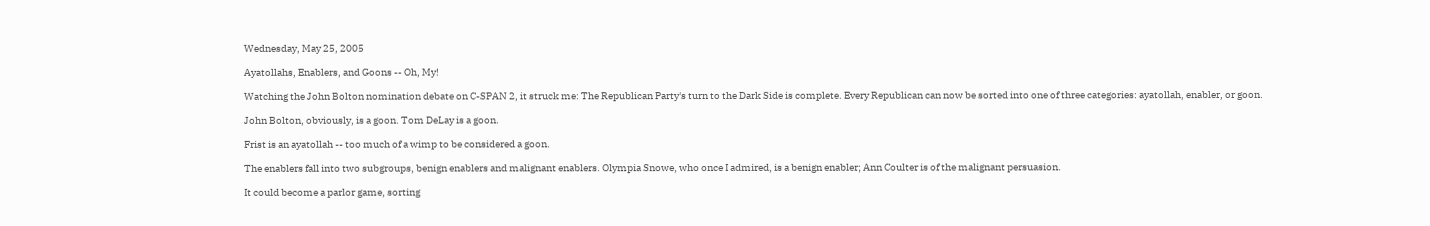Wednesday, May 25, 2005

Ayatollahs, Enablers, and Goons -- Oh, My!

Watching the John Bolton nomination debate on C-SPAN 2, it struck me: The Republican Party's turn to the Dark Side is complete. Every Republican can now be sorted into one of three categories: ayatollah, enabler, or goon.

John Bolton, obviously, is a goon. Tom DeLay is a goon.

Frist is an ayatollah -- too much of a wimp to be considered a goon.

The enablers fall into two subgroups, benign enablers and malignant enablers. Olympia Snowe, who once I admired, is a benign enabler; Ann Coulter is of the malignant persuasion.

It could become a parlor game, sorting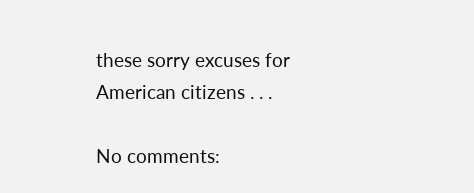these sorry excuses for American citizens . . .

No comments: